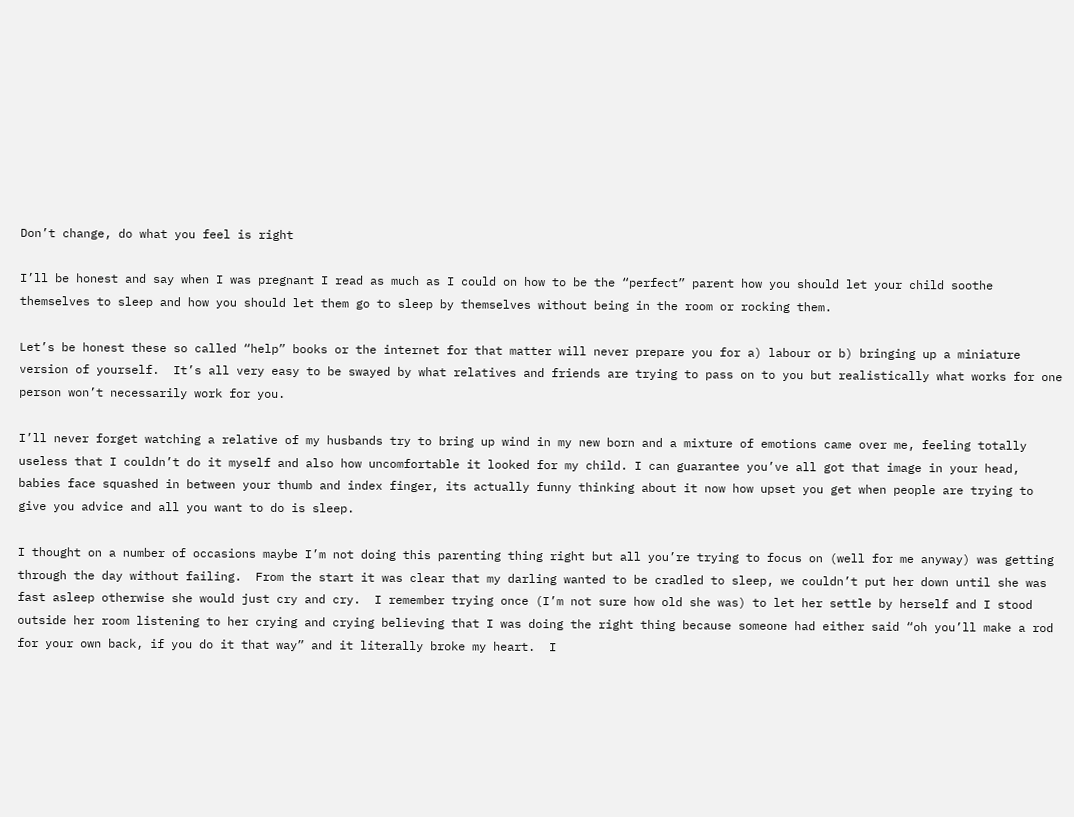Don’t change, do what you feel is right

I’ll be honest and say when I was pregnant I read as much as I could on how to be the “perfect” parent how you should let your child soothe themselves to sleep and how you should let them go to sleep by themselves without being in the room or rocking them.

Let’s be honest these so called “help” books or the internet for that matter will never prepare you for a) labour or b) bringing up a miniature version of yourself.  It’s all very easy to be swayed by what relatives and friends are trying to pass on to you but realistically what works for one person won’t necessarily work for you.

I’ll never forget watching a relative of my husbands try to bring up wind in my new born and a mixture of emotions came over me, feeling totally useless that I couldn’t do it myself and also how uncomfortable it looked for my child. I can guarantee you’ve all got that image in your head, babies face squashed in between your thumb and index finger, its actually funny thinking about it now how upset you get when people are trying to give you advice and all you want to do is sleep.

I thought on a number of occasions maybe I’m not doing this parenting thing right but all you’re trying to focus on (well for me anyway) was getting through the day without failing.  From the start it was clear that my darling wanted to be cradled to sleep, we couldn’t put her down until she was fast asleep otherwise she would just cry and cry.  I remember trying once (I’m not sure how old she was) to let her settle by herself and I stood outside her room listening to her crying and crying believing that I was doing the right thing because someone had either said “oh you’ll make a rod for your own back, if you do it that way” and it literally broke my heart.  I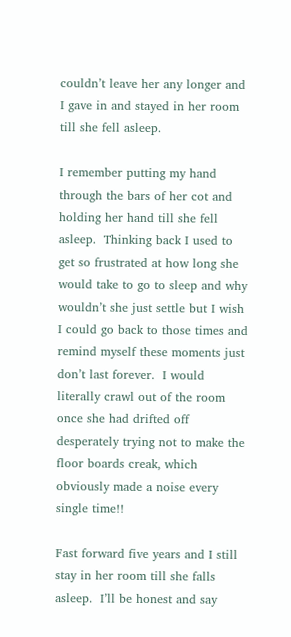couldn’t leave her any longer and I gave in and stayed in her room till she fell asleep.

I remember putting my hand through the bars of her cot and holding her hand till she fell asleep.  Thinking back I used to get so frustrated at how long she would take to go to sleep and why wouldn’t she just settle but I wish I could go back to those times and remind myself these moments just don’t last forever.  I would literally crawl out of the room once she had drifted off desperately trying not to make the floor boards creak, which obviously made a noise every single time!!

Fast forward five years and I still stay in her room till she falls asleep.  I’ll be honest and say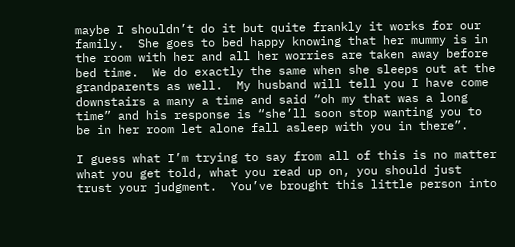maybe I shouldn’t do it but quite frankly it works for our family.  She goes to bed happy knowing that her mummy is in the room with her and all her worries are taken away before bed time.  We do exactly the same when she sleeps out at the grandparents as well.  My husband will tell you I have come downstairs a many a time and said “oh my that was a long time” and his response is “she’ll soon stop wanting you to be in her room let alone fall asleep with you in there”.

I guess what I’m trying to say from all of this is no matter what you get told, what you read up on, you should just trust your judgment.  You’ve brought this little person into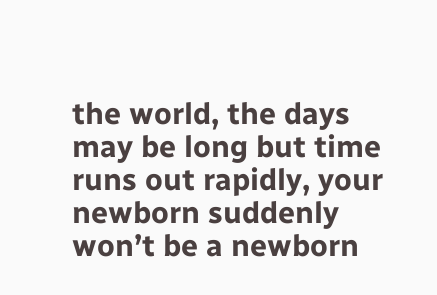the world, the days may be long but time runs out rapidly, your newborn suddenly won’t be a newborn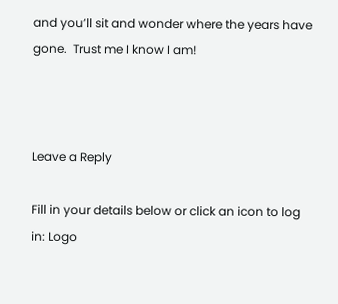and you’ll sit and wonder where the years have gone.  Trust me I know I am!



Leave a Reply

Fill in your details below or click an icon to log in: Logo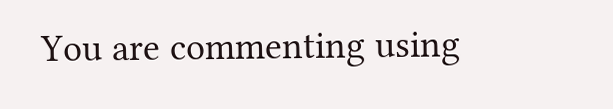You are commenting using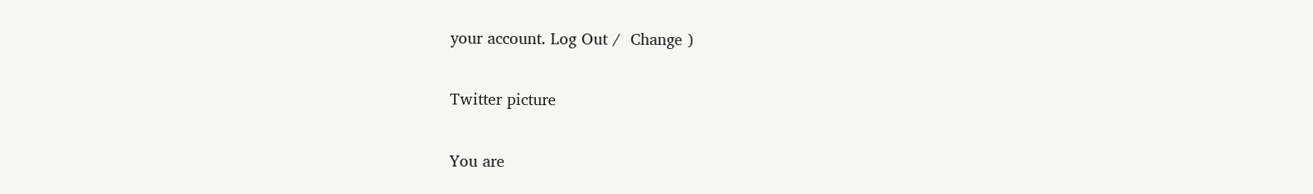your account. Log Out /  Change )

Twitter picture

You are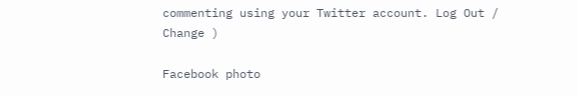commenting using your Twitter account. Log Out /  Change )

Facebook photo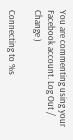You are commenting using your Facebook account. Log Out /  Change )

Connecting to %s